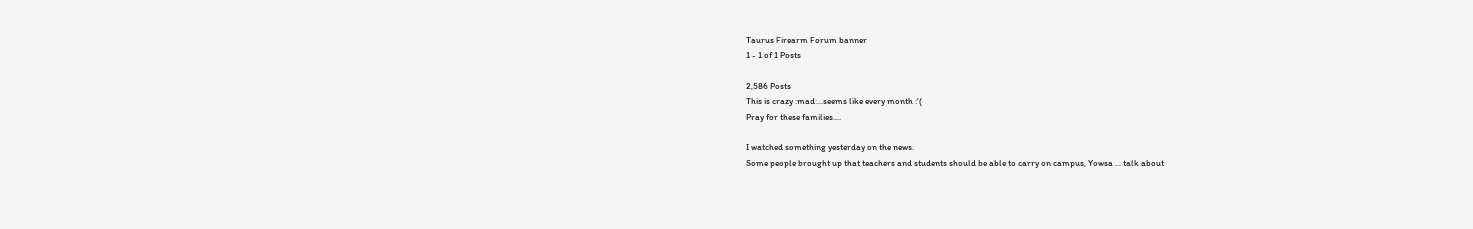Taurus Firearm Forum banner
1 - 1 of 1 Posts

2,586 Posts
This is crazy :mad:...seems like every month :'(
Pray for these families....

I watched something yesterday on the news.
Some people brought up that teachers and students should be able to carry on campus, Yowsa ... talk about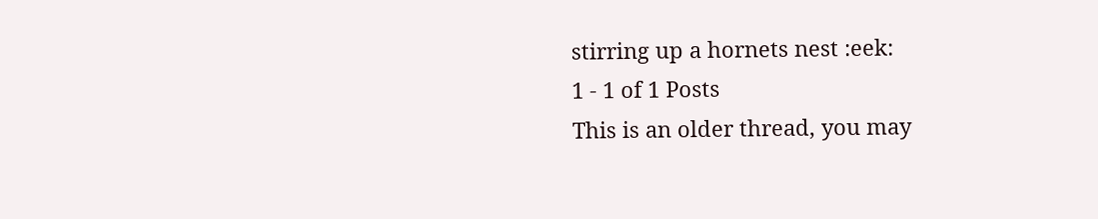stirring up a hornets nest :eek:
1 - 1 of 1 Posts
This is an older thread, you may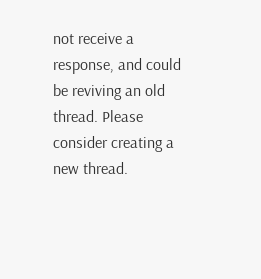not receive a response, and could be reviving an old thread. Please consider creating a new thread.